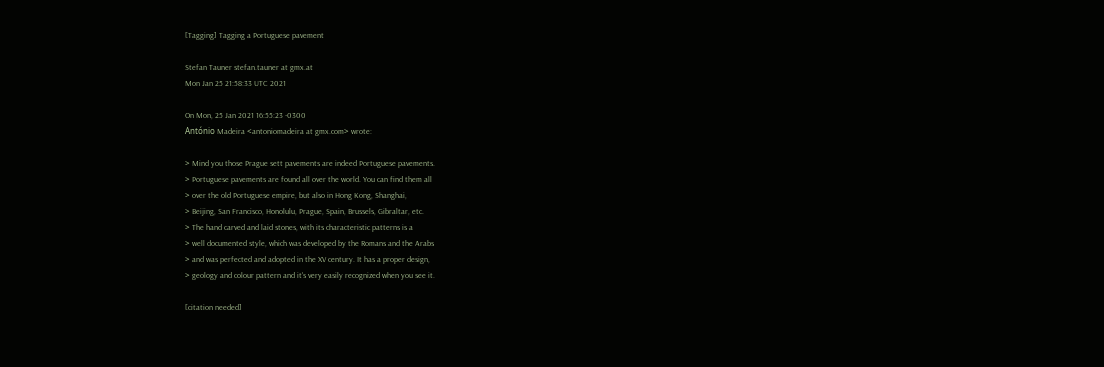[Tagging] Tagging a Portuguese pavement

Stefan Tauner stefan.tauner at gmx.at
Mon Jan 25 21:58:33 UTC 2021

On Mon, 25 Jan 2021 16:55:23 -0300
António Madeira <antoniomadeira at gmx.com> wrote:

> Mind you those Prague sett pavements are indeed Portuguese pavements.
> Portuguese pavements are found all over the world. You can find them all
> over the old Portuguese empire, but also in Hong Kong, Shanghai,
> Beijing, San Francisco, Honolulu, Prague, Spain, Brussels, Gibraltar, etc.
> The hand carved and laid stones, with its characteristic patterns is a
> well documented style, which was developed by the Romans and the Arabs
> and was perfected and adopted in the XV century. It has a proper design,
> geology and colour pattern and it's very easily recognized when you see it.

[citation needed]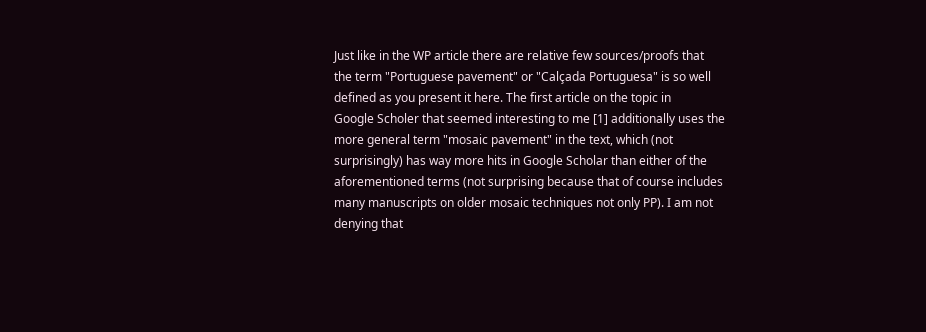Just like in the WP article there are relative few sources/proofs that
the term "Portuguese pavement" or "Calçada Portuguesa" is so well
defined as you present it here. The first article on the topic in
Google Scholer that seemed interesting to me [1] additionally uses the
more general term "mosaic pavement" in the text, which (not
surprisingly) has way more hits in Google Scholar than either of the
aforementioned terms (not surprising because that of course includes
many manuscripts on older mosaic techniques not only PP). I am not
denying that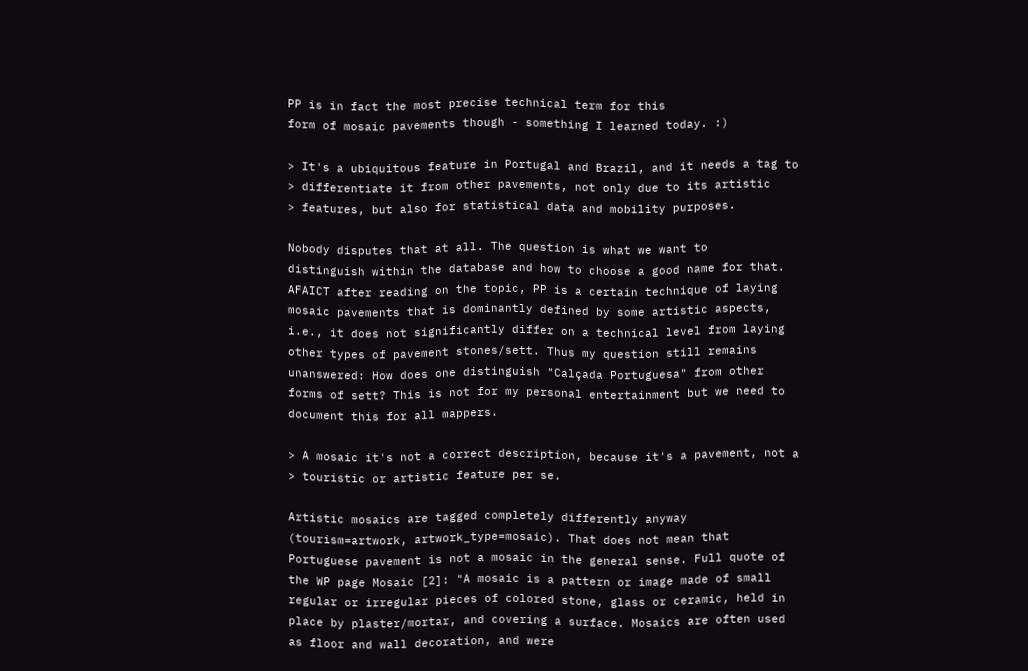PP is in fact the most precise technical term for this
form of mosaic pavements though - something I learned today. :)

> It's a ubiquitous feature in Portugal and Brazil, and it needs a tag to
> differentiate it from other pavements, not only due to its artistic
> features, but also for statistical data and mobility purposes.

Nobody disputes that at all. The question is what we want to
distinguish within the database and how to choose a good name for that.
AFAICT after reading on the topic, PP is a certain technique of laying
mosaic pavements that is dominantly defined by some artistic aspects,
i.e., it does not significantly differ on a technical level from laying
other types of pavement stones/sett. Thus my question still remains
unanswered: How does one distinguish "Calçada Portuguesa" from other
forms of sett? This is not for my personal entertainment but we need to
document this for all mappers.

> A mosaic it's not a correct description, because it's a pavement, not a
> touristic or artistic feature per se.

Artistic mosaics are tagged completely differently anyway
(tourism=artwork, artwork_type=mosaic). That does not mean that
Portuguese pavement is not a mosaic in the general sense. Full quote of
the WP page Mosaic [2]: "A mosaic is a pattern or image made of small
regular or irregular pieces of colored stone, glass or ceramic, held in
place by plaster/mortar, and covering a surface. Mosaics are often used
as floor and wall decoration, and were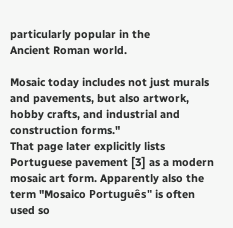particularly popular in the
Ancient Roman world.

Mosaic today includes not just murals and pavements, but also artwork,
hobby crafts, and industrial and construction forms."
That page later explicitly lists Portuguese pavement [3] as a modern
mosaic art form. Apparently also the term "Mosaico Português" is often
used so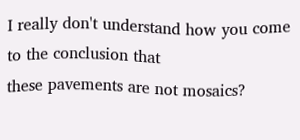I really don't understand how you come to the conclusion that
these pavements are not mosaics?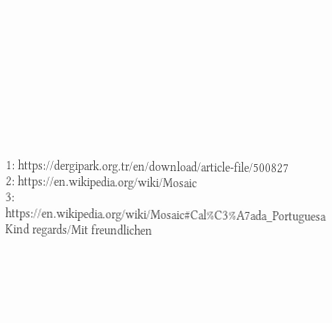1: https://dergipark.org.tr/en/download/article-file/500827
2: https://en.wikipedia.org/wiki/Mosaic
3: https://en.wikipedia.org/wiki/Mosaic#Cal%C3%A7ada_Portuguesa
Kind regards/Mit freundlichen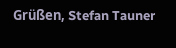Grüßen, Stefan Tauner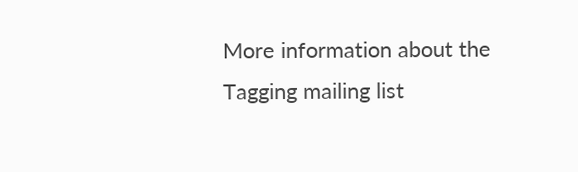More information about the Tagging mailing list